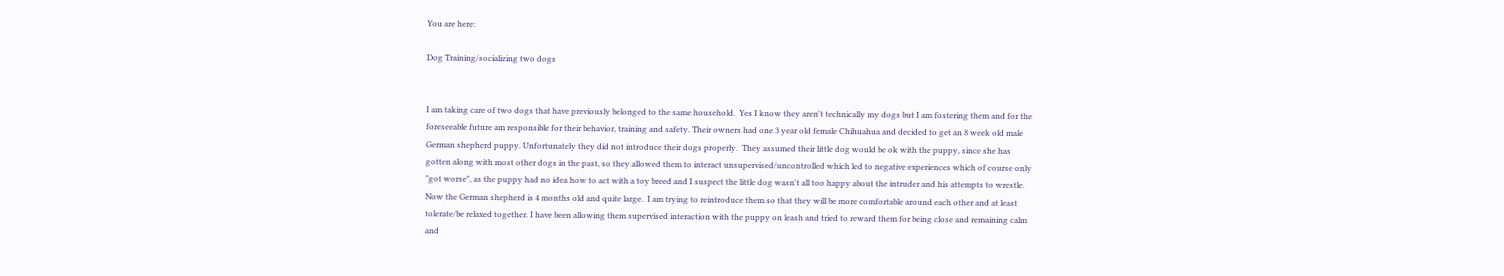You are here:

Dog Training/socializing two dogs


I am taking care of two dogs that have previously belonged to the same household.  Yes I know they aren't technically my dogs but I am fostering them and for the foreseeable future am responsible for their behavior, training and safety. Their owners had one 3 year old female Chihuahua and decided to get an 8 week old male German shepherd puppy. Unfortunately they did not introduce their dogs properly.  They assumed their little dog would be ok with the puppy, since she has gotten along with most other dogs in the past, so they allowed them to interact unsupervised/uncontrolled which led to negative experiences which of course only "got worse", as the puppy had no idea how to act with a toy breed and I suspect the little dog wasn't all too happy about the intruder and his attempts to wrestle.  Now the German shepherd is 4 months old and quite large.  I am trying to reintroduce them so that they will be more comfortable around each other and at least tolerate/be relaxed together. I have been allowing them supervised interaction with the puppy on leash and tried to reward them for being close and remaining calm and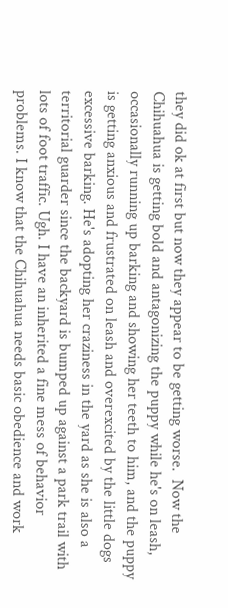they did ok at first but now they appear to be getting worse.  Now the Chihuahua is getting bold and antagonizing the puppy while he's on leash, occasionally running up barking and showing her teeth to him, and the puppy is getting anxious and frustrated on leash and overexcited by the little dogs excessive barking. He's adopting her craziness in the yard as she is also a territorial guarder since the backyard is bumped up against a park trail with lots of foot traffic. Ugh. I have an inherited a fine mess of behavior problems. I know that the Chihuahua needs basic obedience and work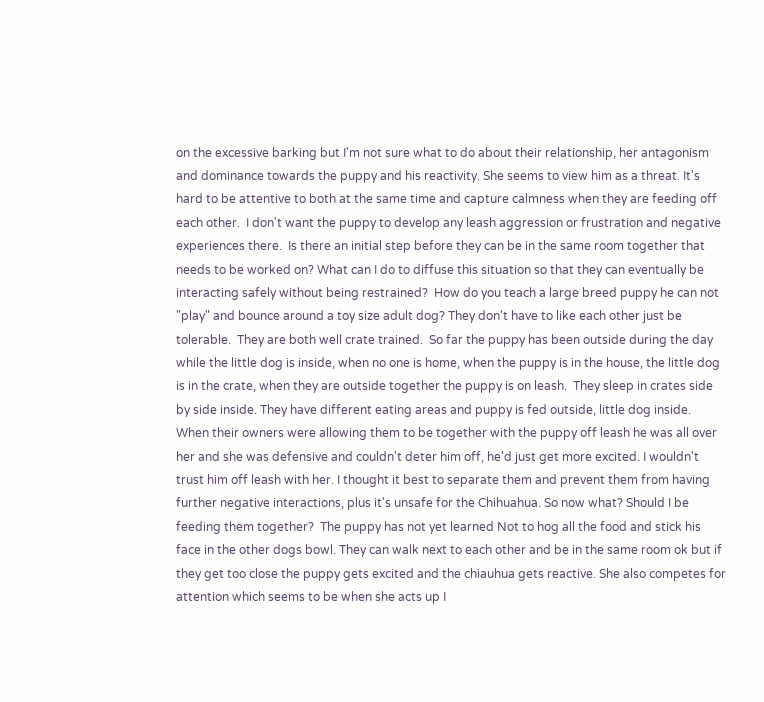on the excessive barking but I'm not sure what to do about their relationship, her antagonism and dominance towards the puppy and his reactivity. She seems to view him as a threat. It's hard to be attentive to both at the same time and capture calmness when they are feeding off each other.  I don't want the puppy to develop any leash aggression or frustration and negative experiences there.  Is there an initial step before they can be in the same room together that needs to be worked on? What can I do to diffuse this situation so that they can eventually be interacting safely without being restrained?  How do you teach a large breed puppy he can not "play" and bounce around a toy size adult dog? They don't have to like each other just be tolerable.  They are both well crate trained.  So far the puppy has been outside during the day while the little dog is inside, when no one is home, when the puppy is in the house, the little dog is in the crate, when they are outside together the puppy is on leash.  They sleep in crates side by side inside. They have different eating areas and puppy is fed outside, little dog inside. When their owners were allowing them to be together with the puppy off leash he was all over her and she was defensive and couldn't deter him off, he'd just get more excited. I wouldn't trust him off leash with her. I thought it best to separate them and prevent them from having further negative interactions, plus it's unsafe for the Chihuahua. So now what? Should I be feeding them together?  The puppy has not yet learned Not to hog all the food and stick his face in the other dogs bowl. They can walk next to each other and be in the same room ok but if they get too close the puppy gets excited and the chiauhua gets reactive. She also competes for attention which seems to be when she acts up I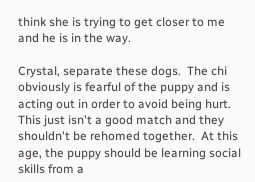think she is trying to get closer to me and he is in the way.

Crystal, separate these dogs.  The chi obviously is fearful of the puppy and is acting out in order to avoid being hurt.  This just isn't a good match and they shouldn't be rehomed together.  At this age, the puppy should be learning social skills from a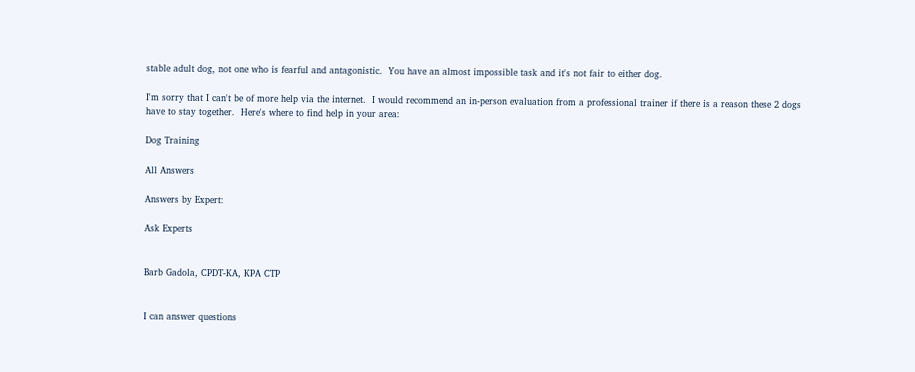stable adult dog, not one who is fearful and antagonistic.  You have an almost impossible task and it's not fair to either dog.

I'm sorry that I can't be of more help via the internet.  I would recommend an in-person evaluation from a professional trainer if there is a reason these 2 dogs have to stay together.  Here's where to find help in your area:

Dog Training

All Answers

Answers by Expert:

Ask Experts


Barb Gadola, CPDT-KA, KPA CTP


I can answer questions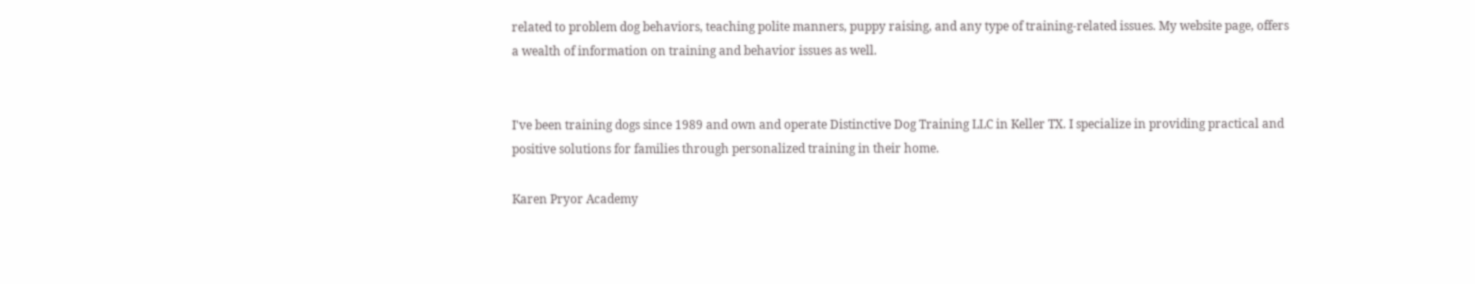related to problem dog behaviors, teaching polite manners, puppy raising, and any type of training-related issues. My website page, offers a wealth of information on training and behavior issues as well.


I've been training dogs since 1989 and own and operate Distinctive Dog Training LLC in Keller TX. I specialize in providing practical and positive solutions for families through personalized training in their home.

Karen Pryor Academy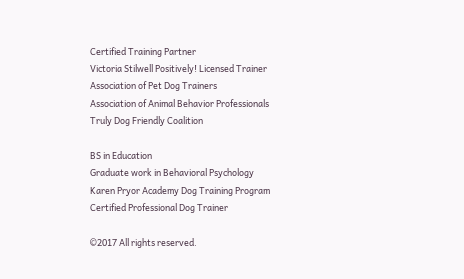Certified Training Partner
Victoria Stilwell Positively! Licensed Trainer
Association of Pet Dog Trainers
Association of Animal Behavior Professionals
Truly Dog Friendly Coalition

BS in Education
Graduate work in Behavioral Psychology
Karen Pryor Academy Dog Training Program
Certified Professional Dog Trainer

©2017 All rights reserved.